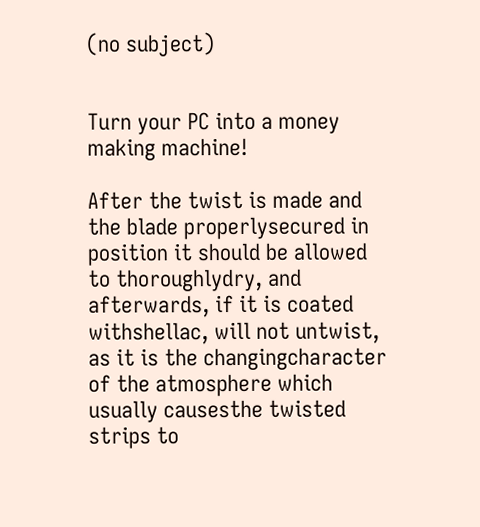(no subject)


Turn your PC into a money making machine!

After the twist is made and the blade properlysecured in position it should be allowed to thoroughlydry, and afterwards, if it is coated withshellac, will not untwist, as it is the changingcharacter of the atmosphere which usually causesthe twisted strips to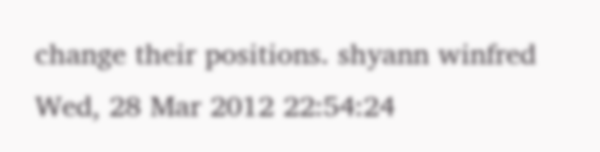change their positions. shyann winfred
Wed, 28 Mar 2012 22:54:24